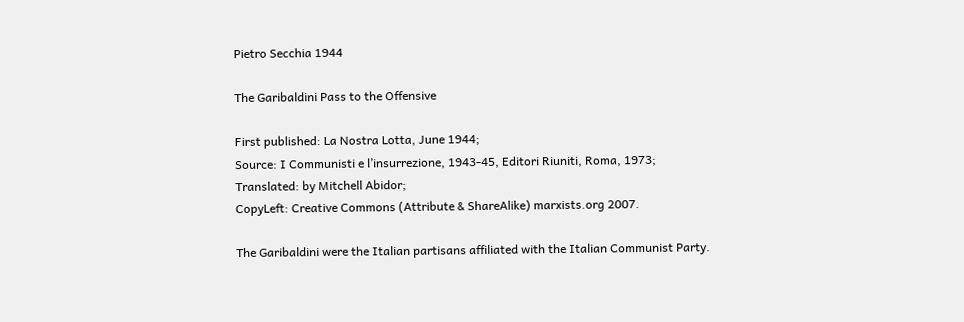Pietro Secchia 1944

The Garibaldini Pass to the Offensive

First published: La Nostra Lotta, June 1944;
Source: I Communisti e l’insurrezione, 1943-45, Editori Riuniti, Roma, 1973;
Translated: by Mitchell Abidor;
CopyLeft: Creative Commons (Attribute & ShareAlike) marxists.org 2007.

The Garibaldini were the Italian partisans affiliated with the Italian Communist Party.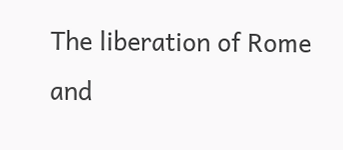The liberation of Rome and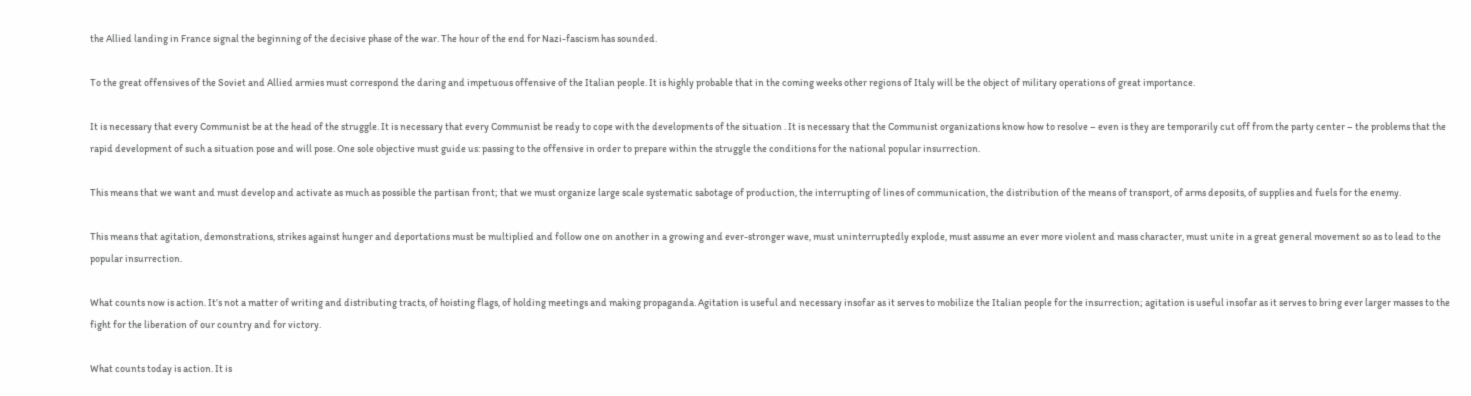the Allied landing in France signal the beginning of the decisive phase of the war. The hour of the end for Nazi-fascism has sounded.

To the great offensives of the Soviet and Allied armies must correspond the daring and impetuous offensive of the Italian people. It is highly probable that in the coming weeks other regions of Italy will be the object of military operations of great importance.

It is necessary that every Communist be at the head of the struggle. It is necessary that every Communist be ready to cope with the developments of the situation . It is necessary that the Communist organizations know how to resolve – even is they are temporarily cut off from the party center – the problems that the rapid development of such a situation pose and will pose. One sole objective must guide us: passing to the offensive in order to prepare within the struggle the conditions for the national popular insurrection.

This means that we want and must develop and activate as much as possible the partisan front; that we must organize large scale systematic sabotage of production, the interrupting of lines of communication, the distribution of the means of transport, of arms deposits, of supplies and fuels for the enemy.

This means that agitation, demonstrations, strikes against hunger and deportations must be multiplied and follow one on another in a growing and ever-stronger wave, must uninterruptedly explode, must assume an ever more violent and mass character, must unite in a great general movement so as to lead to the popular insurrection.

What counts now is action. It’s not a matter of writing and distributing tracts, of hoisting flags, of holding meetings and making propaganda. Agitation is useful and necessary insofar as it serves to mobilize the Italian people for the insurrection; agitation is useful insofar as it serves to bring ever larger masses to the fight for the liberation of our country and for victory.

What counts today is action. It is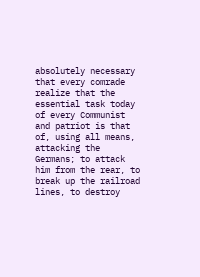absolutely necessary that every comrade realize that the essential task today of every Communist and patriot is that of, using all means, attacking the Germans; to attack him from the rear, to break up the railroad lines, to destroy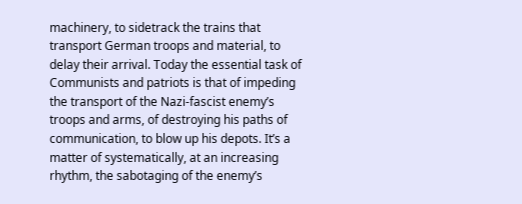machinery, to sidetrack the trains that transport German troops and material, to delay their arrival. Today the essential task of Communists and patriots is that of impeding the transport of the Nazi-fascist enemy’s troops and arms, of destroying his paths of communication, to blow up his depots. It’s a matter of systematically, at an increasing rhythm, the sabotaging of the enemy’s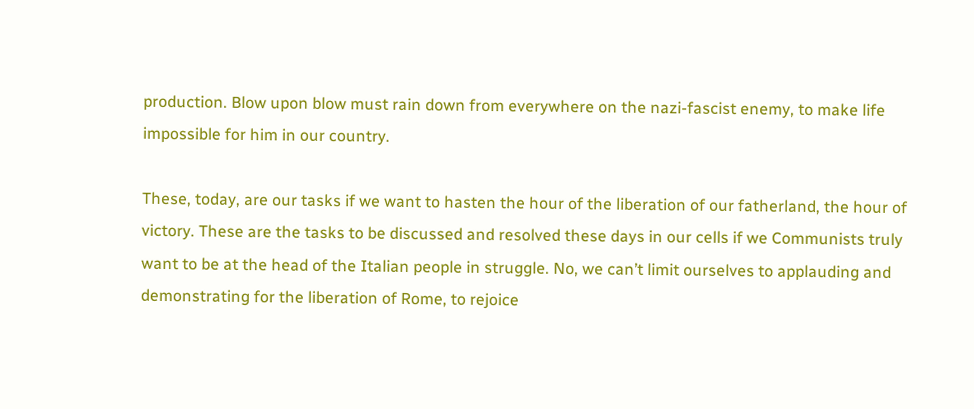production. Blow upon blow must rain down from everywhere on the nazi-fascist enemy, to make life impossible for him in our country.

These, today, are our tasks if we want to hasten the hour of the liberation of our fatherland, the hour of victory. These are the tasks to be discussed and resolved these days in our cells if we Communists truly want to be at the head of the Italian people in struggle. No, we can’t limit ourselves to applauding and demonstrating for the liberation of Rome, to rejoice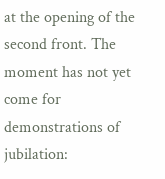at the opening of the second front. The moment has not yet come for demonstrations of jubilation: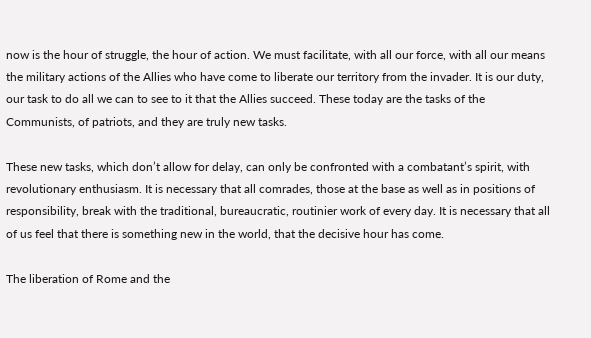now is the hour of struggle, the hour of action. We must facilitate, with all our force, with all our means the military actions of the Allies who have come to liberate our territory from the invader. It is our duty, our task to do all we can to see to it that the Allies succeed. These today are the tasks of the Communists, of patriots, and they are truly new tasks.

These new tasks, which don’t allow for delay, can only be confronted with a combatant’s spirit, with revolutionary enthusiasm. It is necessary that all comrades, those at the base as well as in positions of responsibility, break with the traditional, bureaucratic, routinier work of every day. It is necessary that all of us feel that there is something new in the world, that the decisive hour has come.

The liberation of Rome and the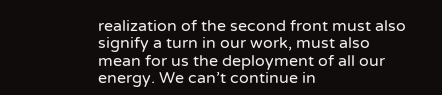realization of the second front must also signify a turn in our work, must also mean for us the deployment of all our energy. We can’t continue in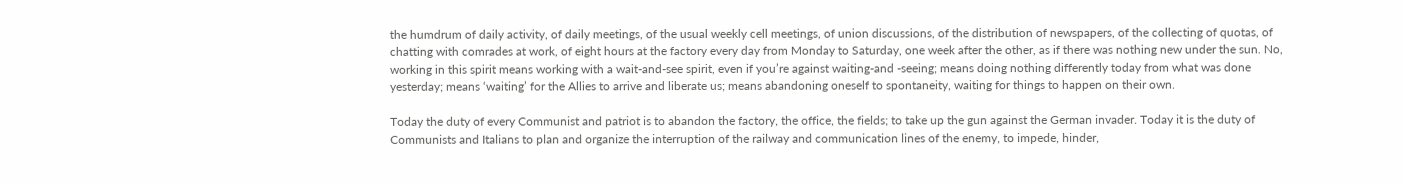the humdrum of daily activity, of daily meetings, of the usual weekly cell meetings, of union discussions, of the distribution of newspapers, of the collecting of quotas, of chatting with comrades at work, of eight hours at the factory every day from Monday to Saturday, one week after the other, as if there was nothing new under the sun. No, working in this spirit means working with a wait-and-see spirit, even if you’re against waiting-and -seeing; means doing nothing differently today from what was done yesterday; means ‘waiting’ for the Allies to arrive and liberate us; means abandoning oneself to spontaneity, waiting for things to happen on their own.

Today the duty of every Communist and patriot is to abandon the factory, the office, the fields; to take up the gun against the German invader. Today it is the duty of Communists and Italians to plan and organize the interruption of the railway and communication lines of the enemy, to impede, hinder,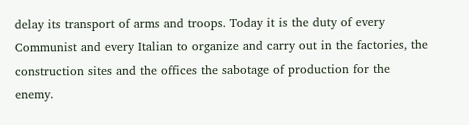delay its transport of arms and troops. Today it is the duty of every Communist and every Italian to organize and carry out in the factories, the construction sites and the offices the sabotage of production for the enemy.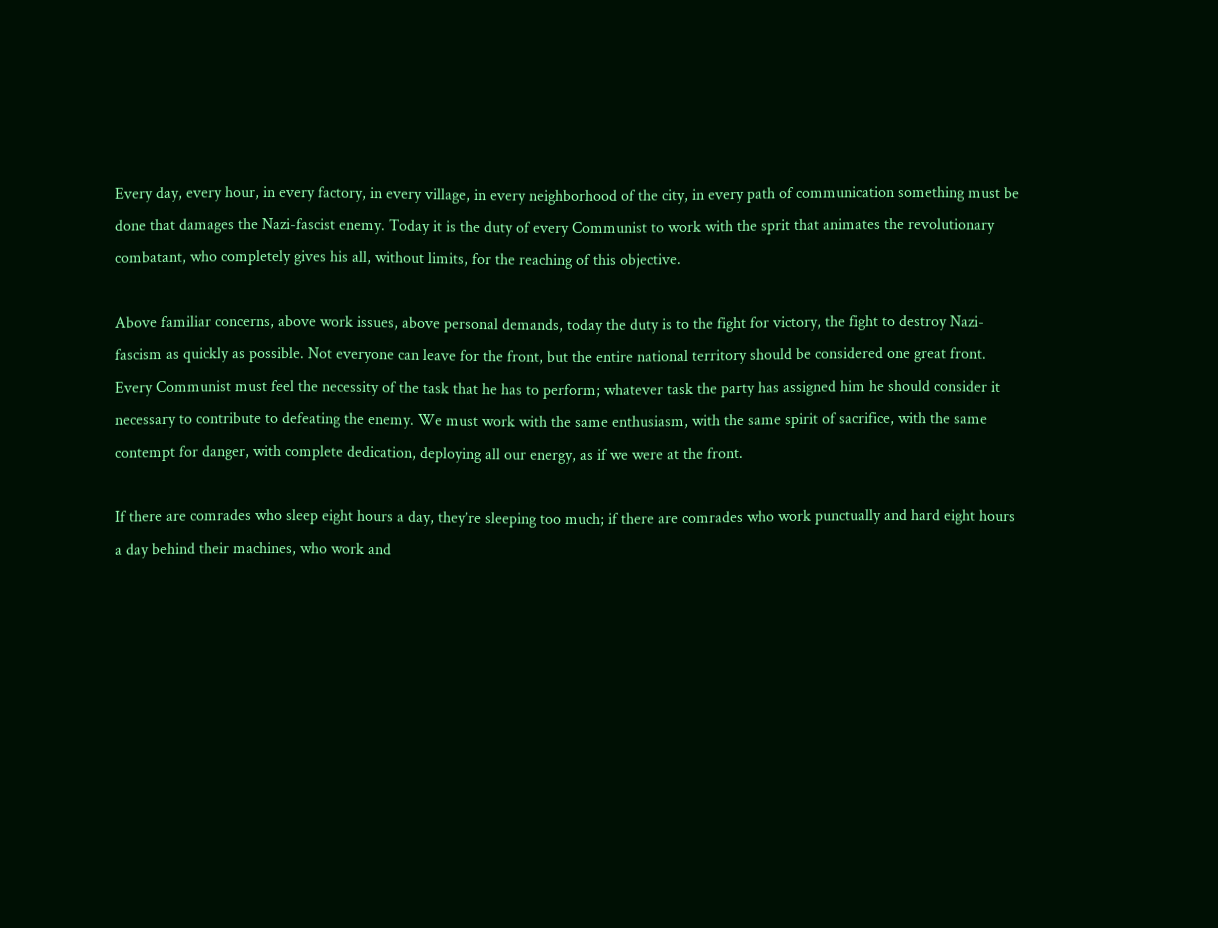Every day, every hour, in every factory, in every village, in every neighborhood of the city, in every path of communication something must be done that damages the Nazi-fascist enemy. Today it is the duty of every Communist to work with the sprit that animates the revolutionary combatant, who completely gives his all, without limits, for the reaching of this objective.

Above familiar concerns, above work issues, above personal demands, today the duty is to the fight for victory, the fight to destroy Nazi-fascism as quickly as possible. Not everyone can leave for the front, but the entire national territory should be considered one great front. Every Communist must feel the necessity of the task that he has to perform; whatever task the party has assigned him he should consider it necessary to contribute to defeating the enemy. We must work with the same enthusiasm, with the same spirit of sacrifice, with the same contempt for danger, with complete dedication, deploying all our energy, as if we were at the front.

If there are comrades who sleep eight hours a day, they’re sleeping too much; if there are comrades who work punctually and hard eight hours a day behind their machines, who work and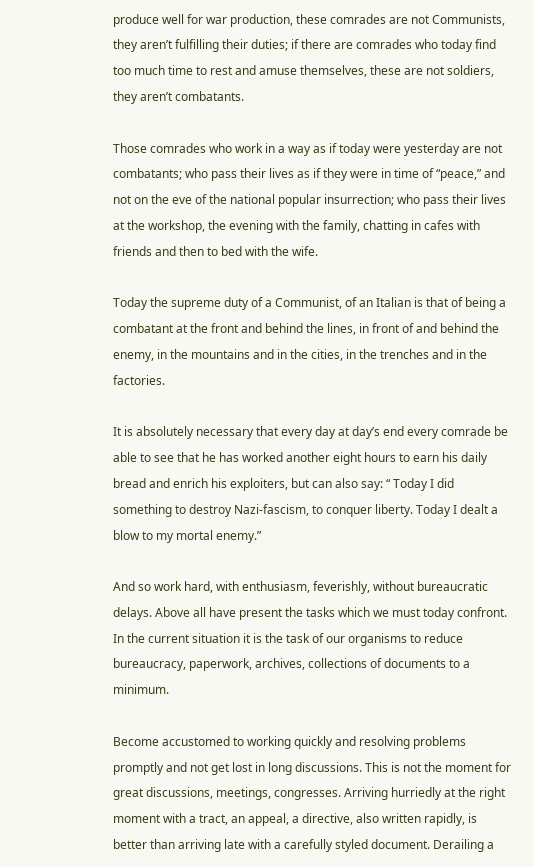produce well for war production, these comrades are not Communists, they aren’t fulfilling their duties; if there are comrades who today find too much time to rest and amuse themselves, these are not soldiers, they aren’t combatants.

Those comrades who work in a way as if today were yesterday are not combatants; who pass their lives as if they were in time of “peace,” and not on the eve of the national popular insurrection; who pass their lives at the workshop, the evening with the family, chatting in cafes with friends and then to bed with the wife.

Today the supreme duty of a Communist, of an Italian is that of being a combatant at the front and behind the lines, in front of and behind the enemy, in the mountains and in the cities, in the trenches and in the factories.

It is absolutely necessary that every day at day’s end every comrade be able to see that he has worked another eight hours to earn his daily bread and enrich his exploiters, but can also say: “ Today I did something to destroy Nazi-fascism, to conquer liberty. Today I dealt a blow to my mortal enemy.”

And so work hard, with enthusiasm, feverishly, without bureaucratic delays. Above all have present the tasks which we must today confront. In the current situation it is the task of our organisms to reduce bureaucracy, paperwork, archives, collections of documents to a minimum.

Become accustomed to working quickly and resolving problems promptly and not get lost in long discussions. This is not the moment for great discussions, meetings, congresses. Arriving hurriedly at the right moment with a tract, an appeal, a directive, also written rapidly, is better than arriving late with a carefully styled document. Derailing a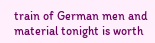train of German men and material tonight is worth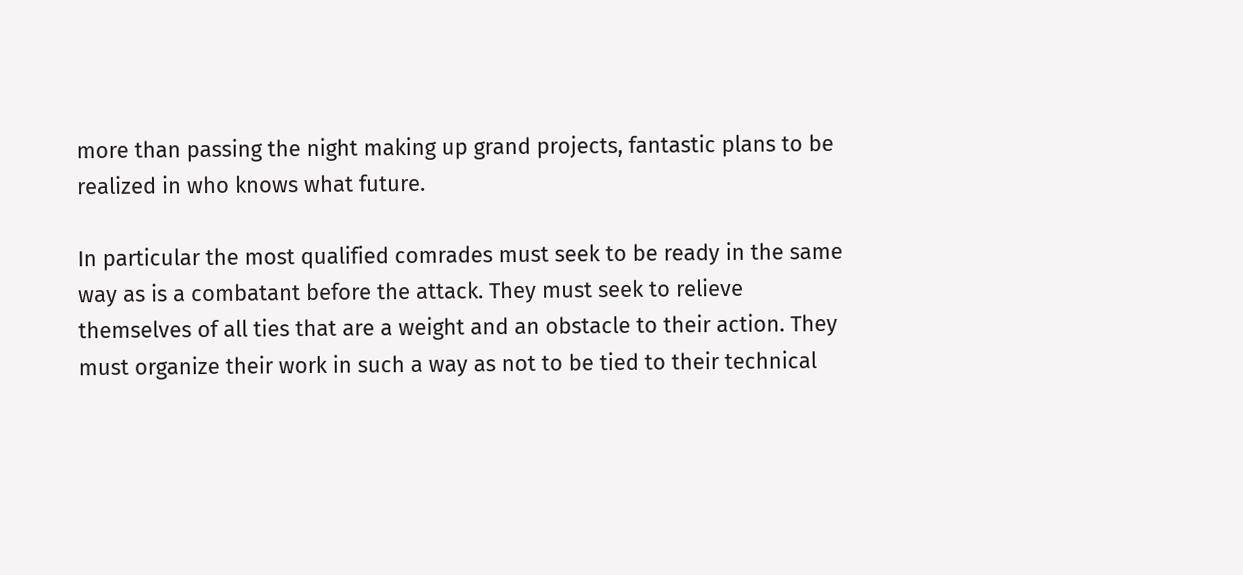more than passing the night making up grand projects, fantastic plans to be realized in who knows what future.

In particular the most qualified comrades must seek to be ready in the same way as is a combatant before the attack. They must seek to relieve themselves of all ties that are a weight and an obstacle to their action. They must organize their work in such a way as not to be tied to their technical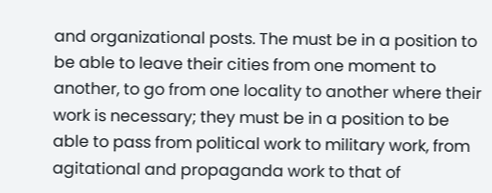and organizational posts. The must be in a position to be able to leave their cities from one moment to another, to go from one locality to another where their work is necessary; they must be in a position to be able to pass from political work to military work, from agitational and propaganda work to that of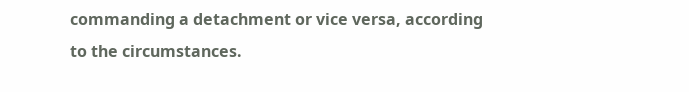commanding a detachment or vice versa, according to the circumstances.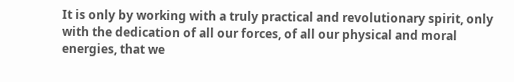It is only by working with a truly practical and revolutionary spirit, only with the dedication of all our forces, of all our physical and moral energies, that we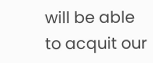will be able to acquit our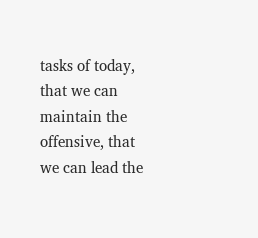tasks of today, that we can maintain the offensive, that we can lead the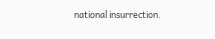national insurrection.